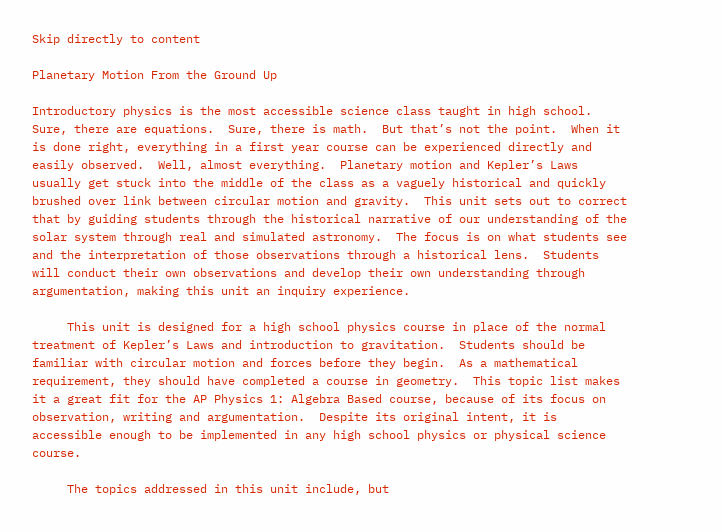Skip directly to content

Planetary Motion From the Ground Up

Introductory physics is the most accessible science class taught in high school.  Sure, there are equations.  Sure, there is math.  But that’s not the point.  When it is done right, everything in a first year course can be experienced directly and easily observed.  Well, almost everything.  Planetary motion and Kepler’s Laws usually get stuck into the middle of the class as a vaguely historical and quickly brushed over link between circular motion and gravity.  This unit sets out to correct that by guiding students through the historical narrative of our understanding of the solar system through real and simulated astronomy.  The focus is on what students see and the interpretation of those observations through a historical lens.  Students will conduct their own observations and develop their own understanding through argumentation, making this unit an inquiry experience.

     This unit is designed for a high school physics course in place of the normal treatment of Kepler’s Laws and introduction to gravitation.  Students should be familiar with circular motion and forces before they begin.  As a mathematical requirement, they should have completed a course in geometry.  This topic list makes it a great fit for the AP Physics 1: Algebra Based course, because of its focus on observation, writing and argumentation.  Despite its original intent, it is accessible enough to be implemented in any high school physics or physical science course.

     The topics addressed in this unit include, but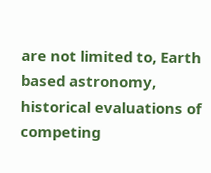are not limited to, Earth based astronomy, historical evaluations of competing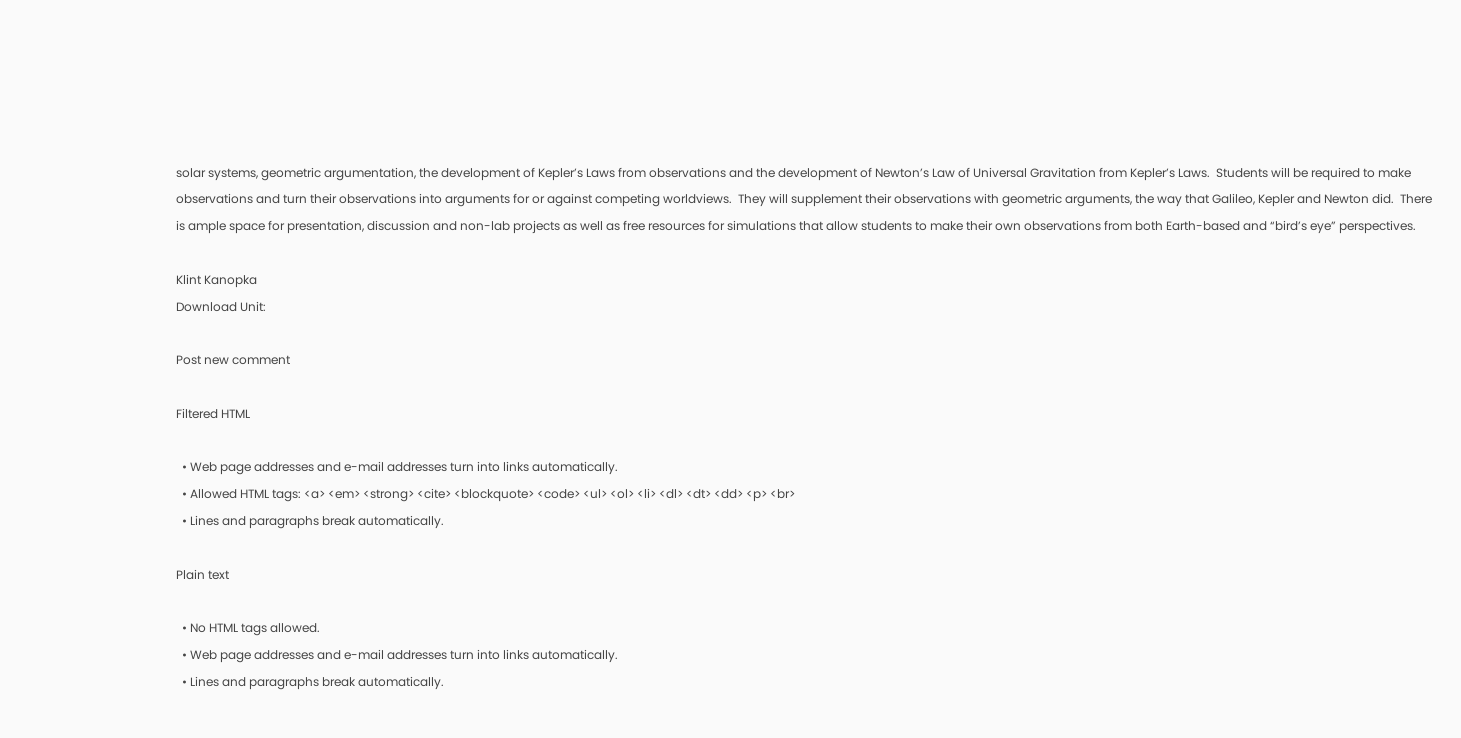solar systems, geometric argumentation, the development of Kepler’s Laws from observations and the development of Newton’s Law of Universal Gravitation from Kepler’s Laws.  Students will be required to make observations and turn their observations into arguments for or against competing worldviews.  They will supplement their observations with geometric arguments, the way that Galileo, Kepler and Newton did.  There is ample space for presentation, discussion and non-lab projects as well as free resources for simulations that allow students to make their own observations from both Earth-based and “bird’s eye” perspectives.

Klint Kanopka
Download Unit:

Post new comment

Filtered HTML

  • Web page addresses and e-mail addresses turn into links automatically.
  • Allowed HTML tags: <a> <em> <strong> <cite> <blockquote> <code> <ul> <ol> <li> <dl> <dt> <dd> <p> <br>
  • Lines and paragraphs break automatically.

Plain text

  • No HTML tags allowed.
  • Web page addresses and e-mail addresses turn into links automatically.
  • Lines and paragraphs break automatically.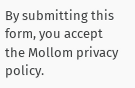By submitting this form, you accept the Mollom privacy policy.